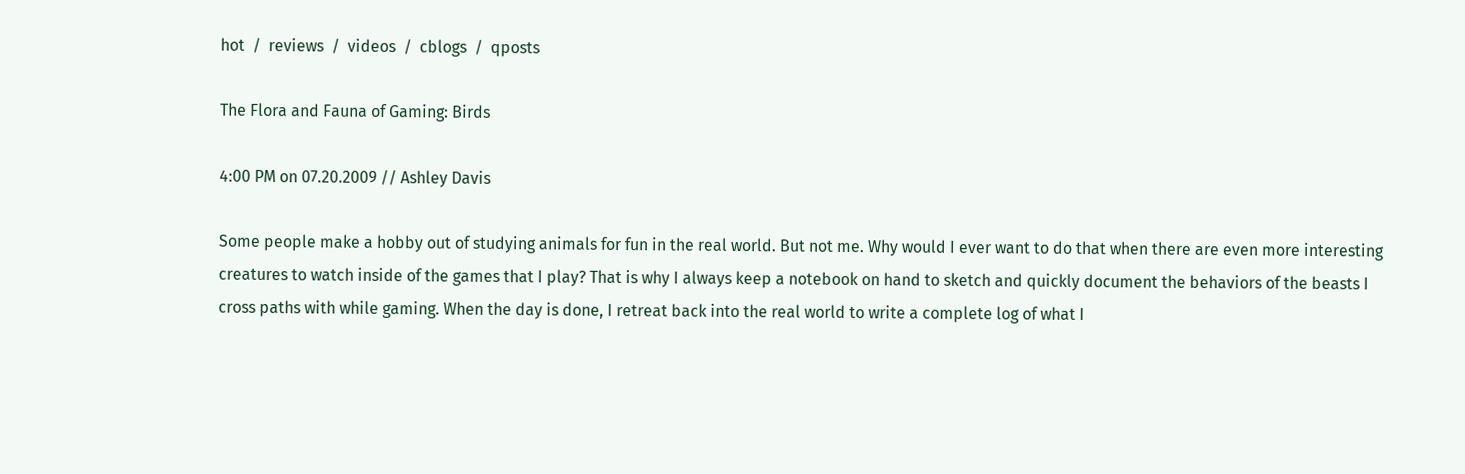hot  /  reviews  /  videos  /  cblogs  /  qposts

The Flora and Fauna of Gaming: Birds

4:00 PM on 07.20.2009 // Ashley Davis

Some people make a hobby out of studying animals for fun in the real world. But not me. Why would I ever want to do that when there are even more interesting creatures to watch inside of the games that I play? That is why I always keep a notebook on hand to sketch and quickly document the behaviors of the beasts I cross paths with while gaming. When the day is done, I retreat back into the real world to write a complete log of what I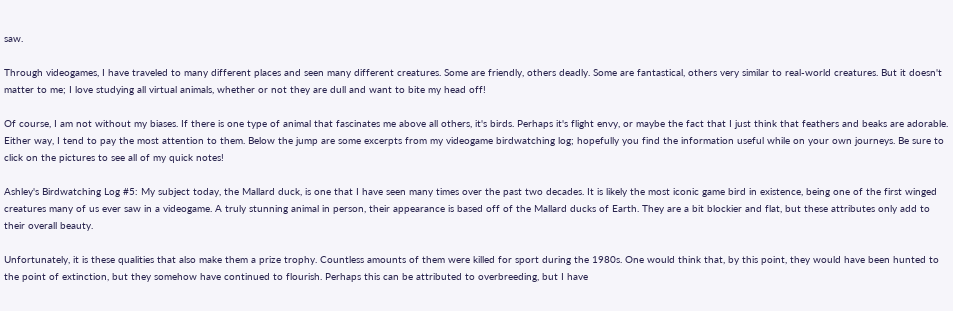saw.

Through videogames, I have traveled to many different places and seen many different creatures. Some are friendly, others deadly. Some are fantastical, others very similar to real-world creatures. But it doesn't matter to me; I love studying all virtual animals, whether or not they are dull and want to bite my head off!

Of course, I am not without my biases. If there is one type of animal that fascinates me above all others, it's birds. Perhaps it's flight envy, or maybe the fact that I just think that feathers and beaks are adorable. Either way, I tend to pay the most attention to them. Below the jump are some excerpts from my videogame birdwatching log; hopefully you find the information useful while on your own journeys. Be sure to click on the pictures to see all of my quick notes!

Ashley's Birdwatching Log #5: My subject today, the Mallard duck, is one that I have seen many times over the past two decades. It is likely the most iconic game bird in existence, being one of the first winged creatures many of us ever saw in a videogame. A truly stunning animal in person, their appearance is based off of the Mallard ducks of Earth. They are a bit blockier and flat, but these attributes only add to their overall beauty.

Unfortunately, it is these qualities that also make them a prize trophy. Countless amounts of them were killed for sport during the 1980s. One would think that, by this point, they would have been hunted to the point of extinction, but they somehow have continued to flourish. Perhaps this can be attributed to overbreeding, but I have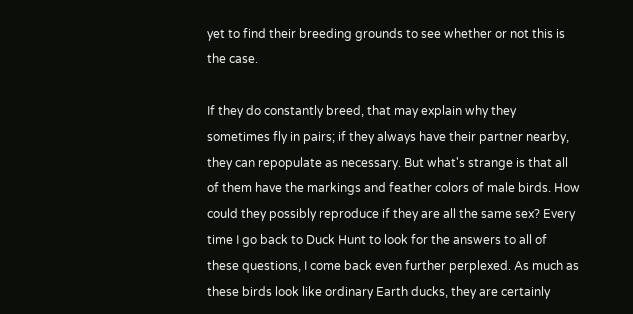yet to find their breeding grounds to see whether or not this is the case.

If they do constantly breed, that may explain why they sometimes fly in pairs; if they always have their partner nearby, they can repopulate as necessary. But what's strange is that all of them have the markings and feather colors of male birds. How could they possibly reproduce if they are all the same sex? Every time I go back to Duck Hunt to look for the answers to all of these questions, I come back even further perplexed. As much as these birds look like ordinary Earth ducks, they are certainly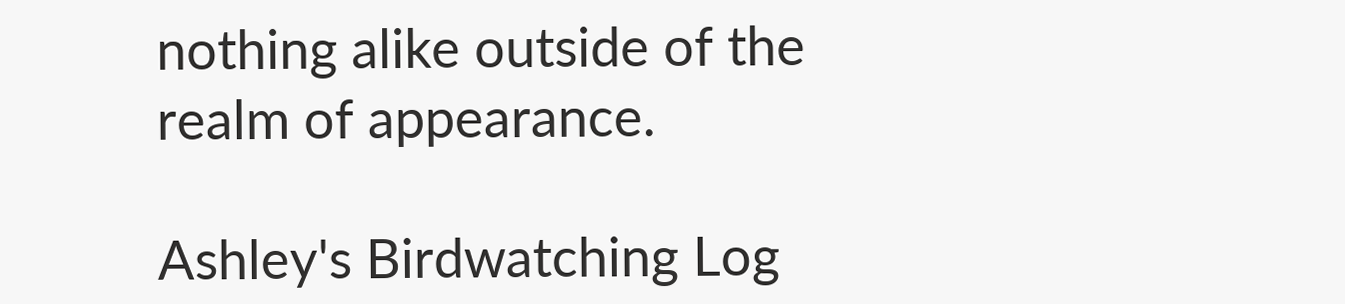nothing alike outside of the realm of appearance.

Ashley's Birdwatching Log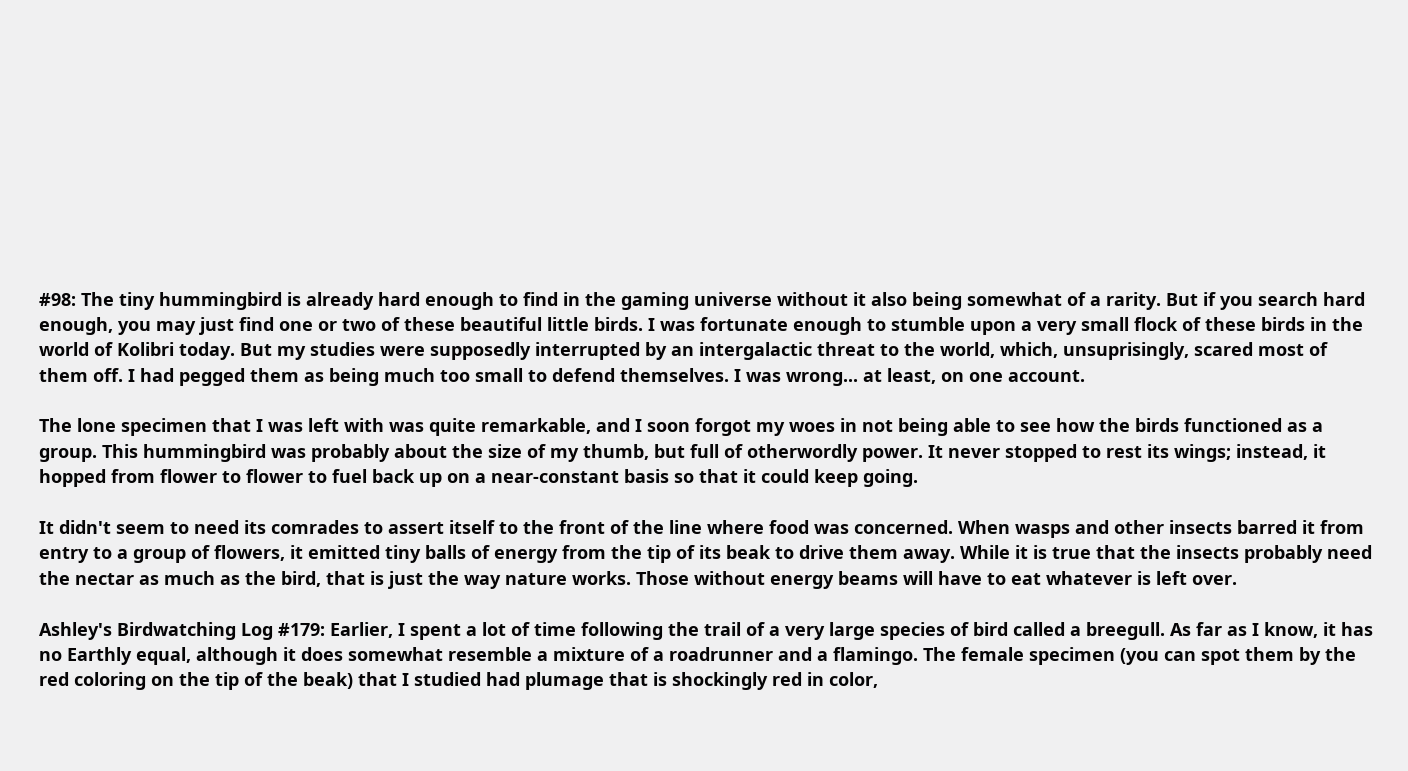#98: The tiny hummingbird is already hard enough to find in the gaming universe without it also being somewhat of a rarity. But if you search hard enough, you may just find one or two of these beautiful little birds. I was fortunate enough to stumble upon a very small flock of these birds in the world of Kolibri today. But my studies were supposedly interrupted by an intergalactic threat to the world, which, unsuprisingly, scared most of them off. I had pegged them as being much too small to defend themselves. I was wrong... at least, on one account.

The lone specimen that I was left with was quite remarkable, and I soon forgot my woes in not being able to see how the birds functioned as a group. This hummingbird was probably about the size of my thumb, but full of otherwordly power. It never stopped to rest its wings; instead, it hopped from flower to flower to fuel back up on a near-constant basis so that it could keep going.

It didn't seem to need its comrades to assert itself to the front of the line where food was concerned. When wasps and other insects barred it from entry to a group of flowers, it emitted tiny balls of energy from the tip of its beak to drive them away. While it is true that the insects probably need the nectar as much as the bird, that is just the way nature works. Those without energy beams will have to eat whatever is left over.

Ashley's Birdwatching Log #179: Earlier, I spent a lot of time following the trail of a very large species of bird called a breegull. As far as I know, it has no Earthly equal, although it does somewhat resemble a mixture of a roadrunner and a flamingo. The female specimen (you can spot them by the red coloring on the tip of the beak) that I studied had plumage that is shockingly red in color,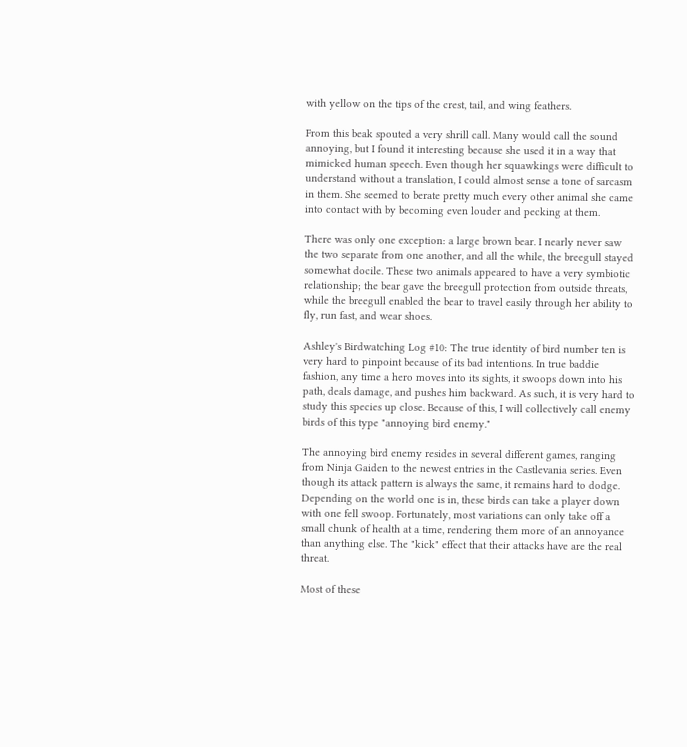with yellow on the tips of the crest, tail, and wing feathers.

From this beak spouted a very shrill call. Many would call the sound annoying, but I found it interesting because she used it in a way that mimicked human speech. Even though her squawkings were difficult to understand without a translation, I could almost sense a tone of sarcasm in them. She seemed to berate pretty much every other animal she came into contact with by becoming even louder and pecking at them.

There was only one exception: a large brown bear. I nearly never saw the two separate from one another, and all the while, the breegull stayed somewhat docile. These two animals appeared to have a very symbiotic relationship; the bear gave the breegull protection from outside threats, while the breegull enabled the bear to travel easily through her ability to fly, run fast, and wear shoes.

Ashley's Birdwatching Log #10: The true identity of bird number ten is very hard to pinpoint because of its bad intentions. In true baddie fashion, any time a hero moves into its sights, it swoops down into his path, deals damage, and pushes him backward. As such, it is very hard to study this species up close. Because of this, I will collectively call enemy birds of this type "annoying bird enemy."

The annoying bird enemy resides in several different games, ranging from Ninja Gaiden to the newest entries in the Castlevania series. Even though its attack pattern is always the same, it remains hard to dodge. Depending on the world one is in, these birds can take a player down with one fell swoop. Fortunately, most variations can only take off a small chunk of health at a time, rendering them more of an annoyance than anything else. The "kick" effect that their attacks have are the real threat.

Most of these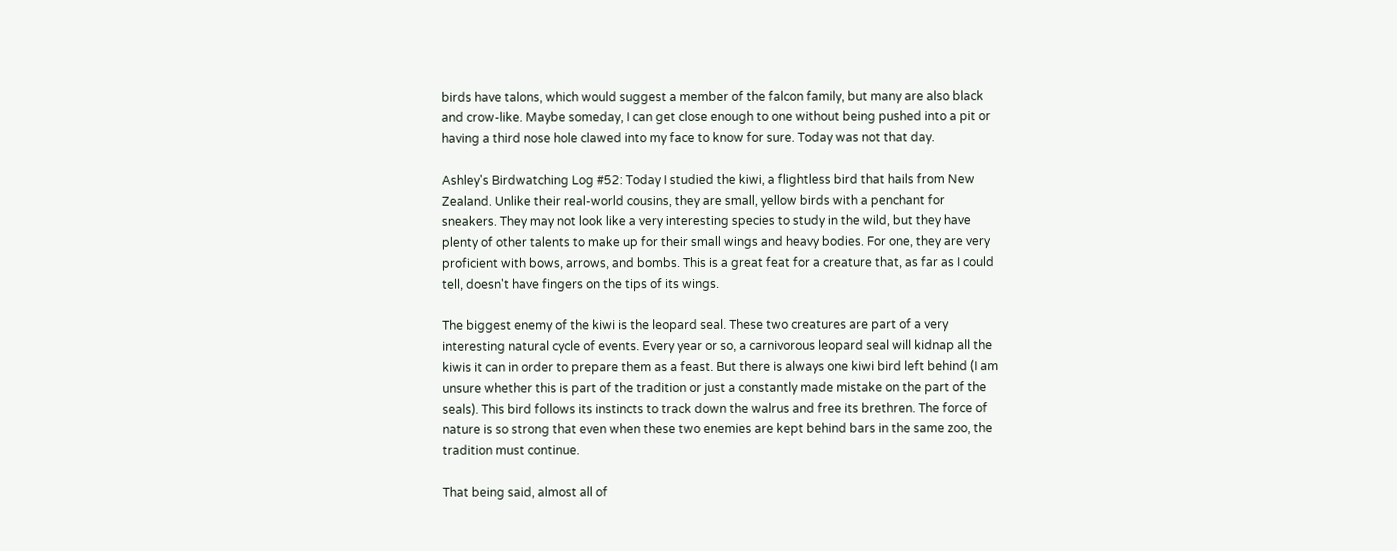birds have talons, which would suggest a member of the falcon family, but many are also black and crow-like. Maybe someday, I can get close enough to one without being pushed into a pit or having a third nose hole clawed into my face to know for sure. Today was not that day.

Ashley's Birdwatching Log #52: Today I studied the kiwi, a flightless bird that hails from New Zealand. Unlike their real-world cousins, they are small, yellow birds with a penchant for sneakers. They may not look like a very interesting species to study in the wild, but they have plenty of other talents to make up for their small wings and heavy bodies. For one, they are very proficient with bows, arrows, and bombs. This is a great feat for a creature that, as far as I could tell, doesn't have fingers on the tips of its wings.

The biggest enemy of the kiwi is the leopard seal. These two creatures are part of a very interesting natural cycle of events. Every year or so, a carnivorous leopard seal will kidnap all the kiwis it can in order to prepare them as a feast. But there is always one kiwi bird left behind (I am unsure whether this is part of the tradition or just a constantly made mistake on the part of the seals). This bird follows its instincts to track down the walrus and free its brethren. The force of nature is so strong that even when these two enemies are kept behind bars in the same zoo, the tradition must continue.

That being said, almost all of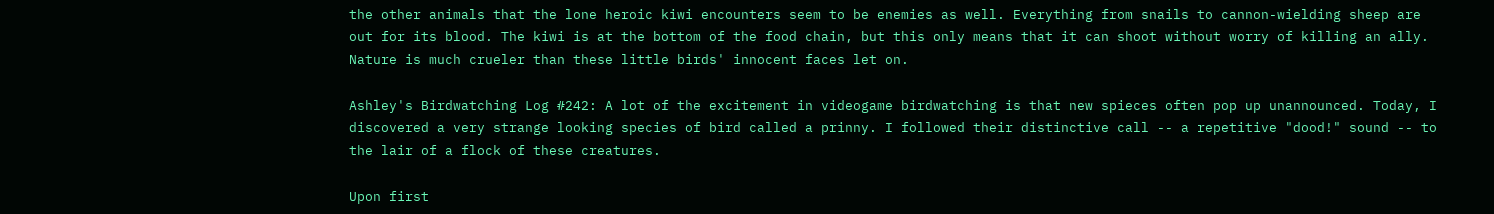the other animals that the lone heroic kiwi encounters seem to be enemies as well. Everything from snails to cannon-wielding sheep are out for its blood. The kiwi is at the bottom of the food chain, but this only means that it can shoot without worry of killing an ally. Nature is much crueler than these little birds' innocent faces let on.

Ashley's Birdwatching Log #242: A lot of the excitement in videogame birdwatching is that new spieces often pop up unannounced. Today, I discovered a very strange looking species of bird called a prinny. I followed their distinctive call -- a repetitive "dood!" sound -- to the lair of a flock of these creatures.

Upon first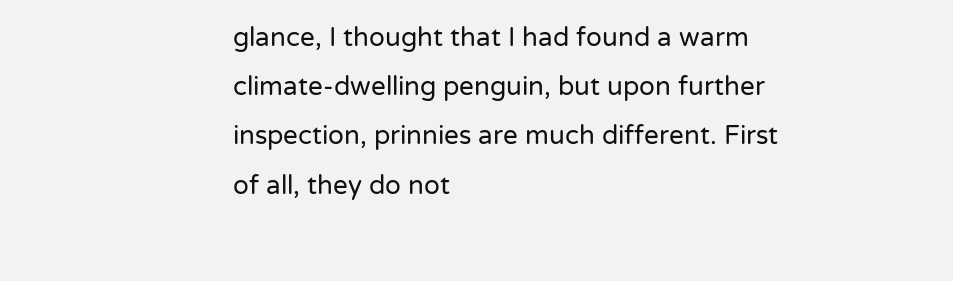glance, I thought that I had found a warm climate-dwelling penguin, but upon further inspection, prinnies are much different. First of all, they do not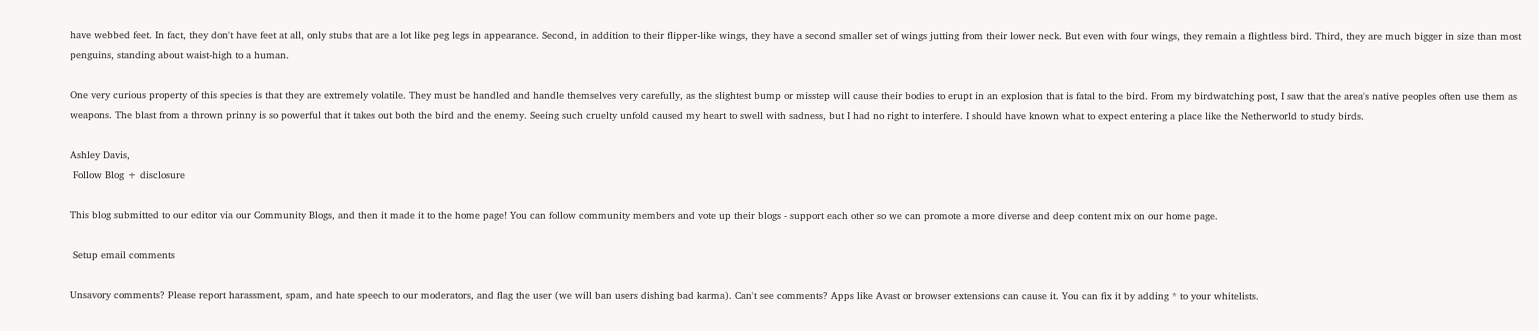have webbed feet. In fact, they don't have feet at all, only stubs that are a lot like peg legs in appearance. Second, in addition to their flipper-like wings, they have a second smaller set of wings jutting from their lower neck. But even with four wings, they remain a flightless bird. Third, they are much bigger in size than most penguins, standing about waist-high to a human.

One very curious property of this species is that they are extremely volatile. They must be handled and handle themselves very carefully, as the slightest bump or misstep will cause their bodies to erupt in an explosion that is fatal to the bird. From my birdwatching post, I saw that the area's native peoples often use them as weapons. The blast from a thrown prinny is so powerful that it takes out both the bird and the enemy. Seeing such cruelty unfold caused my heart to swell with sadness, but I had no right to interfere. I should have known what to expect entering a place like the Netherworld to study birds.

Ashley Davis,
 Follow Blog + disclosure

This blog submitted to our editor via our Community Blogs, and then it made it to the home page! You can follow community members and vote up their blogs - support each other so we can promote a more diverse and deep content mix on our home page.

 Setup email comments

Unsavory comments? Please report harassment, spam, and hate speech to our moderators, and flag the user (we will ban users dishing bad karma). Can't see comments? Apps like Avast or browser extensions can cause it. You can fix it by adding * to your whitelists.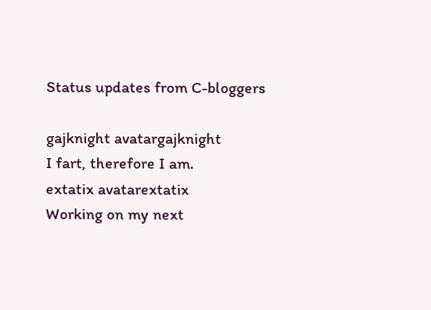Status updates from C-bloggers

gajknight avatargajknight
I fart, therefore I am.
extatix avatarextatix
Working on my next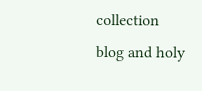collection blog and holy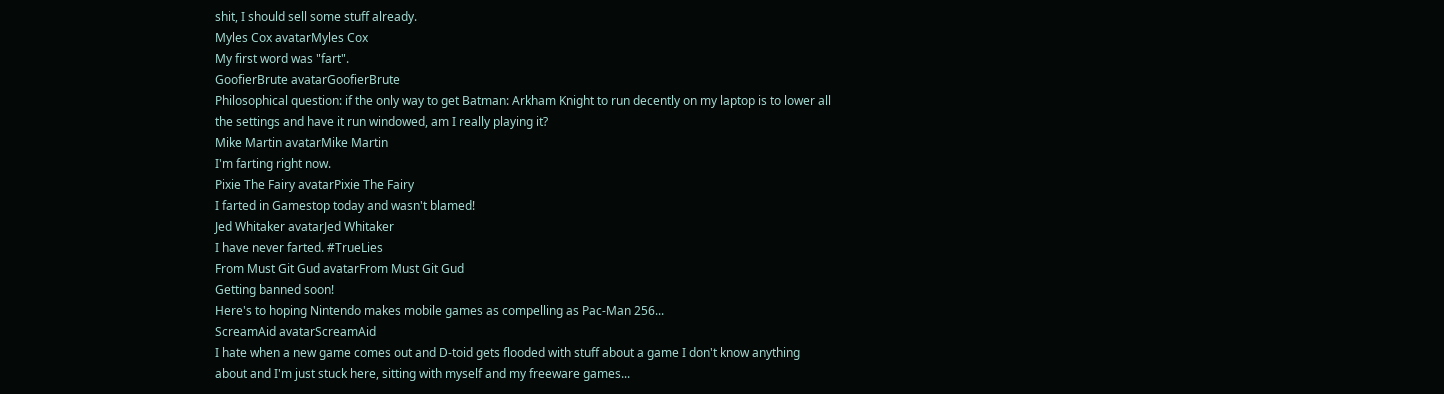shit, I should sell some stuff already.
Myles Cox avatarMyles Cox
My first word was "fart".
GoofierBrute avatarGoofierBrute
Philosophical question: if the only way to get Batman: Arkham Knight to run decently on my laptop is to lower all the settings and have it run windowed, am I really playing it?
Mike Martin avatarMike Martin
I'm farting right now.
Pixie The Fairy avatarPixie The Fairy
I farted in Gamestop today and wasn't blamed!
Jed Whitaker avatarJed Whitaker
I have never farted. #TrueLies
From Must Git Gud avatarFrom Must Git Gud
Getting banned soon!
Here's to hoping Nintendo makes mobile games as compelling as Pac-Man 256...
ScreamAid avatarScreamAid
I hate when a new game comes out and D-toid gets flooded with stuff about a game I don't know anything about and I'm just stuck here, sitting with myself and my freeware games...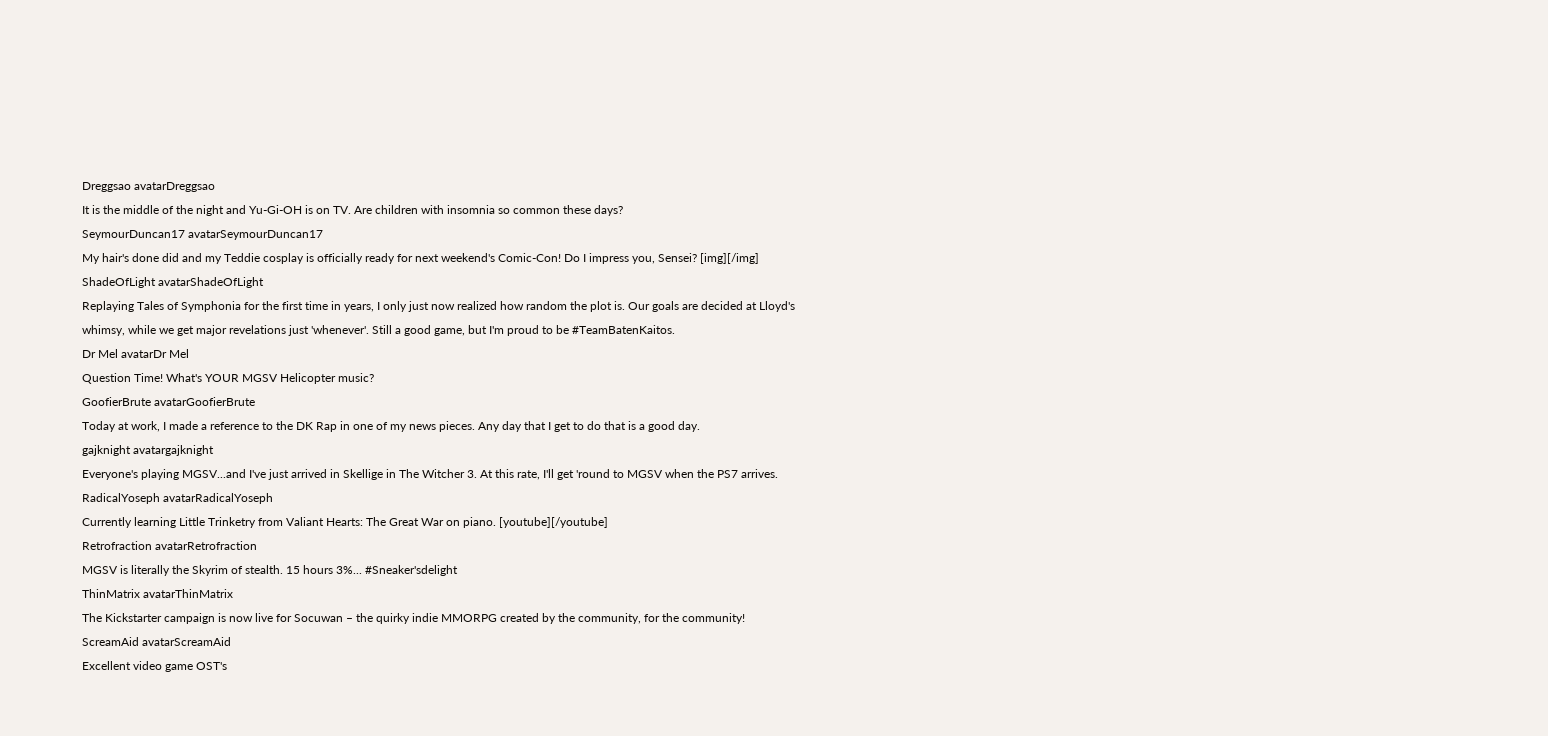Dreggsao avatarDreggsao
It is the middle of the night and Yu-Gi-OH is on TV. Are children with insomnia so common these days?
SeymourDuncan17 avatarSeymourDuncan17
My hair's done did and my Teddie cosplay is officially ready for next weekend's Comic-Con! Do I impress you, Sensei? [img][/img]
ShadeOfLight avatarShadeOfLight
Replaying Tales of Symphonia for the first time in years, I only just now realized how random the plot is. Our goals are decided at Lloyd's whimsy, while we get major revelations just 'whenever'. Still a good game, but I'm proud to be #TeamBatenKaitos.
Dr Mel avatarDr Mel
Question Time! What's YOUR MGSV Helicopter music?
GoofierBrute avatarGoofierBrute
Today at work, I made a reference to the DK Rap in one of my news pieces. Any day that I get to do that is a good day.
gajknight avatargajknight
Everyone's playing MGSV...and I've just arrived in Skellige in The Witcher 3. At this rate, I'll get 'round to MGSV when the PS7 arrives.
RadicalYoseph avatarRadicalYoseph
Currently learning Little Trinketry from Valiant Hearts: The Great War on piano. [youtube][/youtube]
Retrofraction avatarRetrofraction
MGSV is literally the Skyrim of stealth. 15 hours 3%... #Sneaker'sdelight
ThinMatrix avatarThinMatrix
The Kickstarter campaign is now live for Socuwan – the quirky indie MMORPG created by the community, for the community!
ScreamAid avatarScreamAid
Excellent video game OST's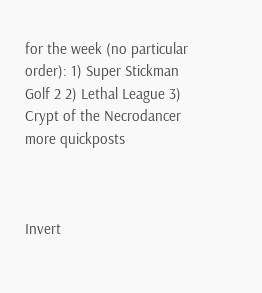for the week (no particular order): 1) Super Stickman Golf 2 2) Lethal League 3) Crypt of the Necrodancer
more quickposts



Invert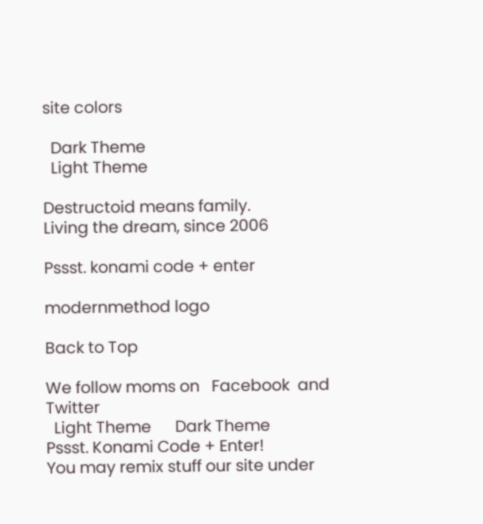site colors

  Dark Theme
  Light Theme

Destructoid means family.
Living the dream, since 2006

Pssst. konami code + enter

modernmethod logo

Back to Top

We follow moms on   Facebook  and   Twitter
  Light Theme      Dark Theme
Pssst. Konami Code + Enter!
You may remix stuff our site under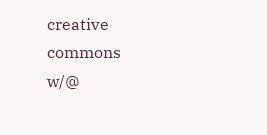creative commons w/@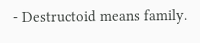- Destructoid means family.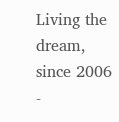Living the dream, since 2006 -